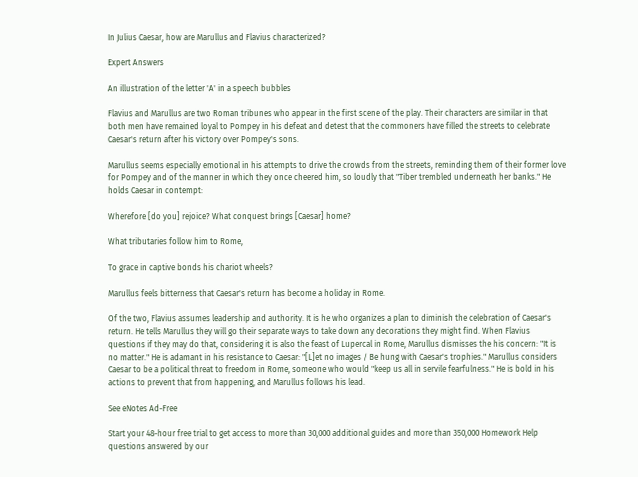In Julius Caesar, how are Marullus and Flavius characterized?

Expert Answers

An illustration of the letter 'A' in a speech bubbles

Flavius and Marullus are two Roman tribunes who appear in the first scene of the play. Their characters are similar in that both men have remained loyal to Pompey in his defeat and detest that the commoners have filled the streets to celebrate Caesar's return after his victory over Pompey's sons.

Marullus seems especially emotional in his attempts to drive the crowds from the streets, reminding them of their former love for Pompey and of the manner in which they once cheered him, so loudly that "Tiber trembled underneath her banks." He holds Caesar in contempt:

Wherefore [do you] rejoice? What conquest brings [Caesar] home?

What tributaries follow him to Rome,

To grace in captive bonds his chariot wheels?

Marullus feels bitterness that Caesar's return has become a holiday in Rome.

Of the two, Flavius assumes leadership and authority. It is he who organizes a plan to diminish the celebration of Caesar's return. He tells Marullus they will go their separate ways to take down any decorations they might find. When Flavius questions if they may do that, considering it is also the feast of Lupercal in Rome, Marullus dismisses the his concern: "It is no matter." He is adamant in his resistance to Caesar: "[L]et no images / Be hung with Caesar's trophies." Marullus considers Caesar to be a political threat to freedom in Rome, someone who would "keep us all in servile fearfulness." He is bold in his actions to prevent that from happening, and Marullus follows his lead.

See eNotes Ad-Free

Start your 48-hour free trial to get access to more than 30,000 additional guides and more than 350,000 Homework Help questions answered by our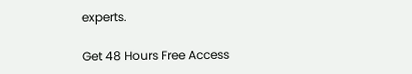experts.

Get 48 Hours Free Access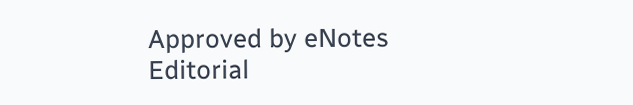Approved by eNotes Editorial